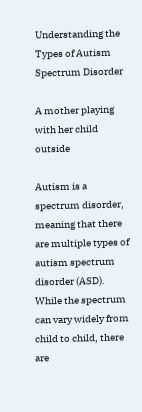Understanding the Types of Autism Spectrum Disorder

A mother playing with her child outside

Autism is a spectrum disorder, meaning that there are multiple types of autism spectrum disorder (ASD). While the spectrum can vary widely from child to child, there are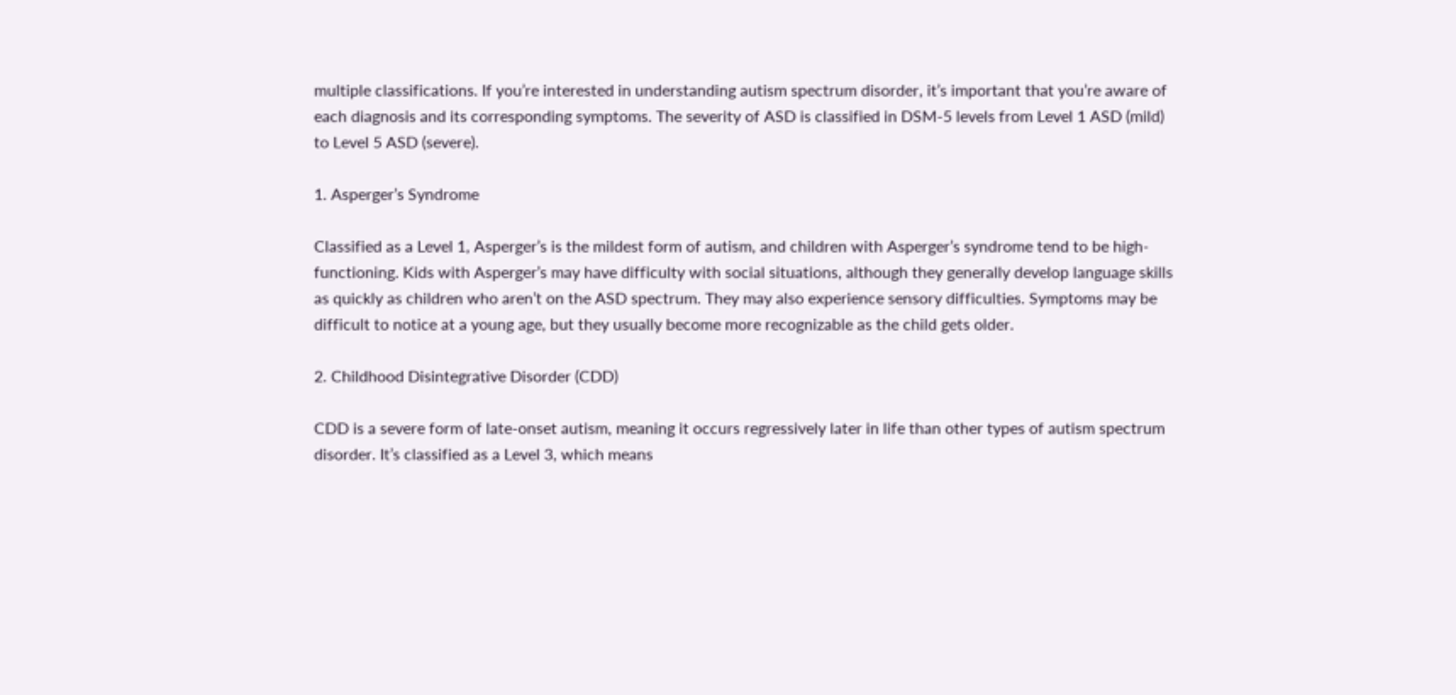multiple classifications. If you’re interested in understanding autism spectrum disorder, it’s important that you’re aware of each diagnosis and its corresponding symptoms. The severity of ASD is classified in DSM-5 levels from Level 1 ASD (mild) to Level 5 ASD (severe).

1. Asperger’s Syndrome

Classified as a Level 1, Asperger’s is the mildest form of autism, and children with Asperger’s syndrome tend to be high-functioning. Kids with Asperger’s may have difficulty with social situations, although they generally develop language skills as quickly as children who aren’t on the ASD spectrum. They may also experience sensory difficulties. Symptoms may be difficult to notice at a young age, but they usually become more recognizable as the child gets older.

2. Childhood Disintegrative Disorder (CDD)

CDD is a severe form of late-onset autism, meaning it occurs regressively later in life than other types of autism spectrum disorder. It’s classified as a Level 3, which means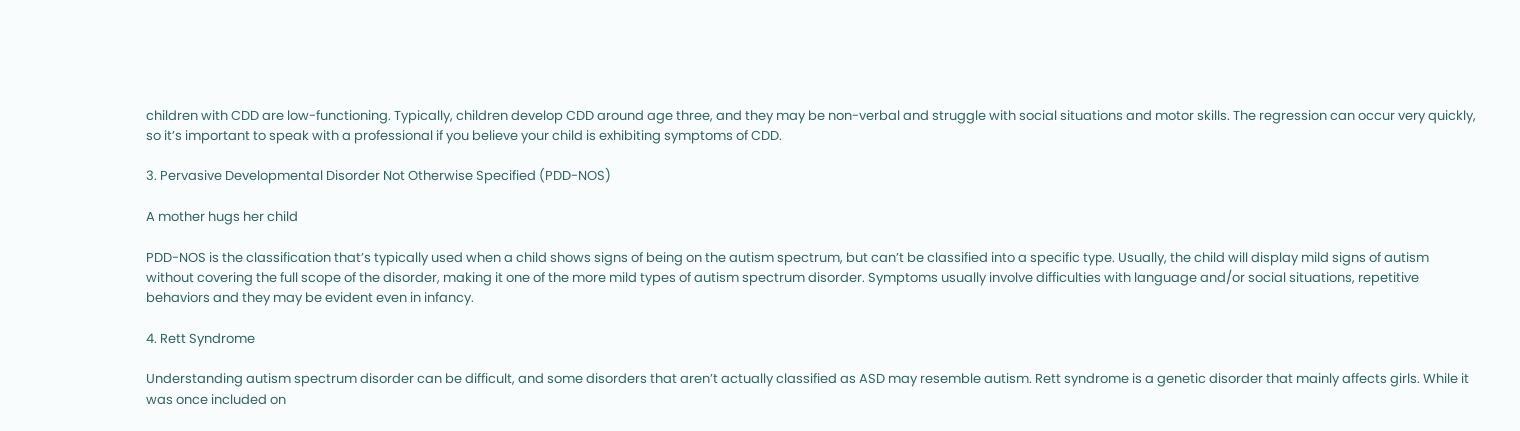children with CDD are low-functioning. Typically, children develop CDD around age three, and they may be non-verbal and struggle with social situations and motor skills. The regression can occur very quickly, so it’s important to speak with a professional if you believe your child is exhibiting symptoms of CDD.

3. Pervasive Developmental Disorder Not Otherwise Specified (PDD-NOS)

A mother hugs her child

PDD-NOS is the classification that’s typically used when a child shows signs of being on the autism spectrum, but can’t be classified into a specific type. Usually, the child will display mild signs of autism without covering the full scope of the disorder, making it one of the more mild types of autism spectrum disorder. Symptoms usually involve difficulties with language and/or social situations, repetitive behaviors and they may be evident even in infancy.

4. Rett Syndrome

Understanding autism spectrum disorder can be difficult, and some disorders that aren’t actually classified as ASD may resemble autism. Rett syndrome is a genetic disorder that mainly affects girls. While it was once included on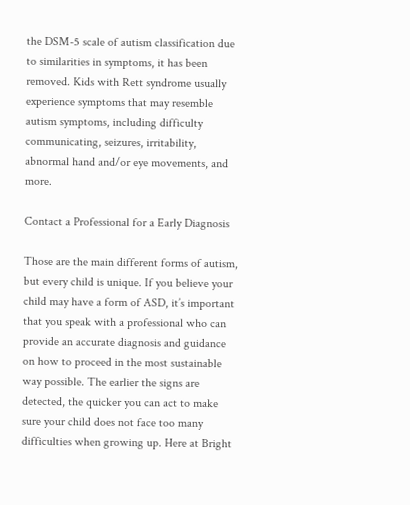the DSM-5 scale of autism classification due to similarities in symptoms, it has been removed. Kids with Rett syndrome usually experience symptoms that may resemble autism symptoms, including difficulty communicating, seizures, irritability, abnormal hand and/or eye movements, and more.

Contact a Professional for a Early Diagnosis

Those are the main different forms of autism, but every child is unique. If you believe your child may have a form of ASD, it’s important that you speak with a professional who can provide an accurate diagnosis and guidance on how to proceed in the most sustainable way possible. The earlier the signs are detected, the quicker you can act to make sure your child does not face too many difficulties when growing up. Here at Bright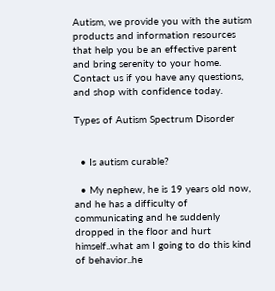Autism, we provide you with the autism products and information resources that help you be an effective parent and bring serenity to your home. Contact us if you have any questions, and shop with confidence today.

Types of Autism Spectrum Disorder


  • Is autism curable?

  • My nephew, he is 19 years old now, and he has a difficulty of communicating and he suddenly dropped in the floor and hurt himself..what am I going to do this kind of behavior..he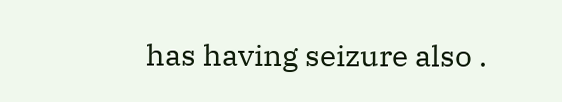has having seizure also .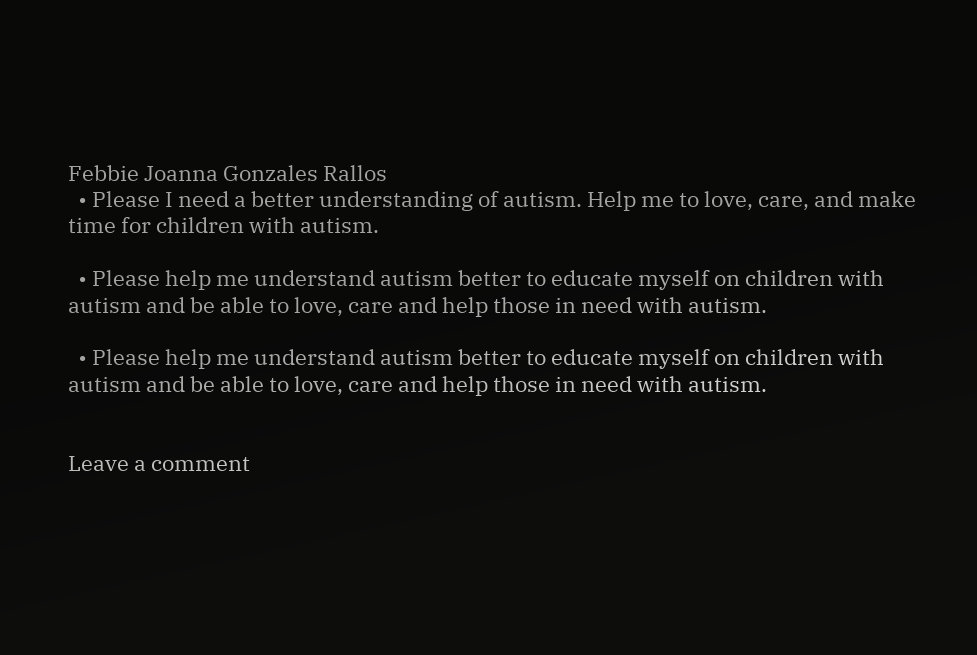Febbie Joanna Gonzales Rallos
  • Please I need a better understanding of autism. Help me to love, care, and make time for children with autism.

  • Please help me understand autism better to educate myself on children with autism and be able to love, care and help those in need with autism.

  • Please help me understand autism better to educate myself on children with autism and be able to love, care and help those in need with autism.


Leave a comment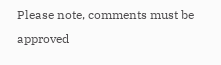Please note, comments must be approved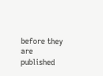before they are published